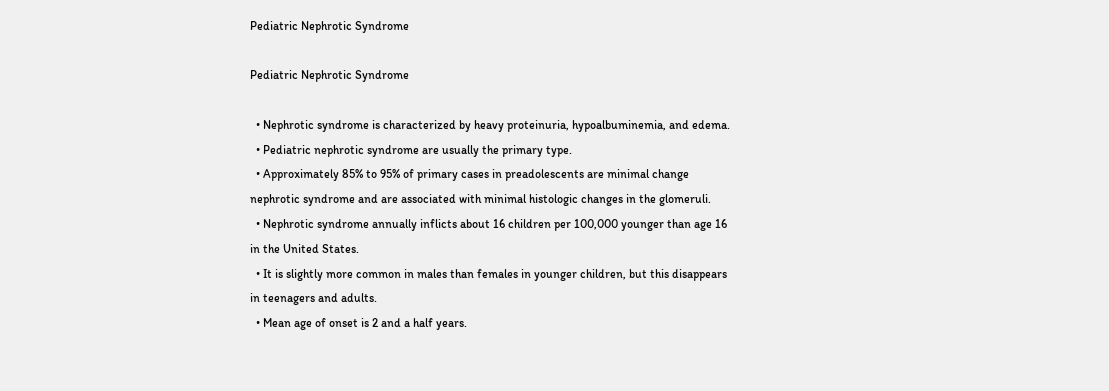Pediatric Nephrotic Syndrome

Pediatric Nephrotic Syndrome

  • Nephrotic syndrome is characterized by heavy proteinuria, hypoalbuminemia, and edema.
  • Pediatric nephrotic syndrome are usually the primary type.
  • Approximately 85% to 95% of primary cases in preadolescents are minimal change nephrotic syndrome and are associated with minimal histologic changes in the glomeruli.
  • Nephrotic syndrome annually inflicts about 16 children per 100,000 younger than age 16 in the United States.
  • It is slightly more common in males than females in younger children, but this disappears in teenagers and adults.
  • Mean age of onset is 2 and a half years.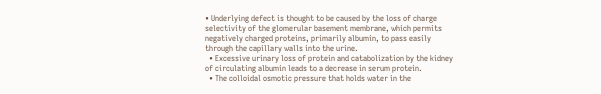• Underlying defect is thought to be caused by the loss of charge selectivity of the glomerular basement membrane, which permits negatively charged proteins, primarily albumin, to pass easily through the capillary walls into the urine.
  • Excessive urinary loss of protein and catabolization by the kidney of circulating albumin leads to a decrease in serum protein.
  • The colloidal osmotic pressure that holds water in the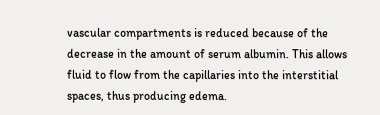vascular compartments is reduced because of the decrease in the amount of serum albumin. This allows fluid to flow from the capillaries into the interstitial spaces, thus producing edema.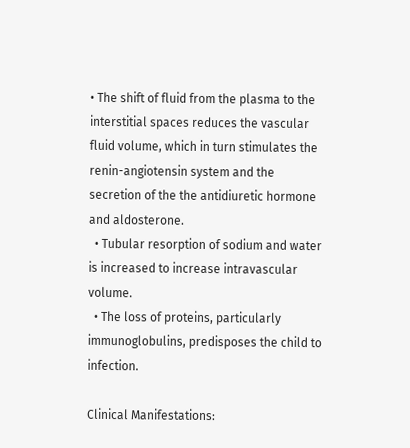• The shift of fluid from the plasma to the interstitial spaces reduces the vascular fluid volume, which in turn stimulates the renin-angiotensin system and the secretion of the the antidiuretic hormone and aldosterone.
  • Tubular resorption of sodium and water is increased to increase intravascular volume.
  • The loss of proteins, particularly immunoglobulins, predisposes the child to infection.

Clinical Manifestations: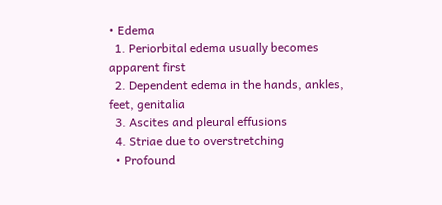• Edema
  1. Periorbital edema usually becomes apparent first
  2. Dependent edema in the hands, ankles, feet, genitalia
  3. Ascites and pleural effusions
  4. Striae due to overstretching
  • Profound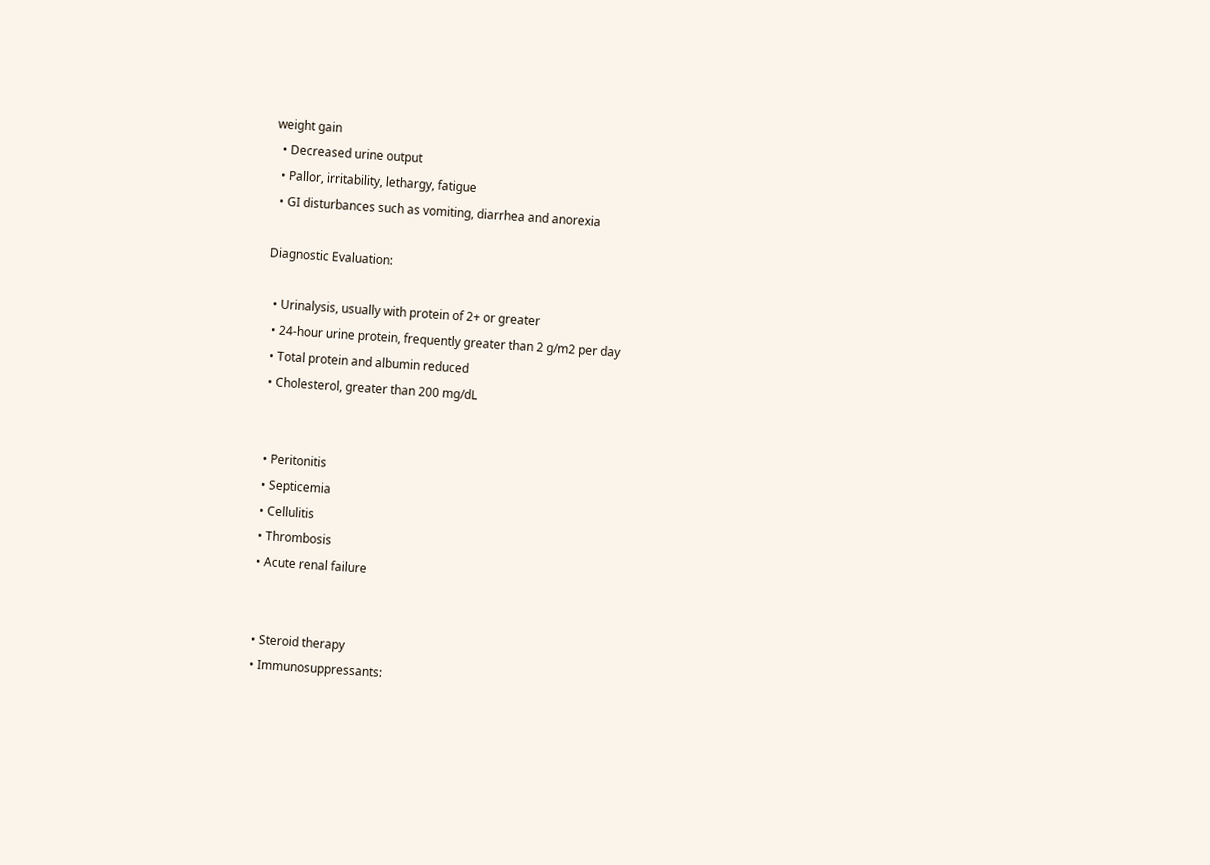weight gain
  • Decreased urine output
  • Pallor, irritability, lethargy, fatigue
  • GI disturbances such as vomiting, diarrhea and anorexia

Diagnostic Evaluation:

  • Urinalysis, usually with protein of 2+ or greater
  • 24-hour urine protein, frequently greater than 2 g/m2 per day
  • Total protein and albumin reduced
  • Cholesterol, greater than 200 mg/dL


  • Peritonitis
  • Septicemia
  • Cellulitis
  • Thrombosis
  • Acute renal failure


  • Steroid therapy
  • Immunosuppressants: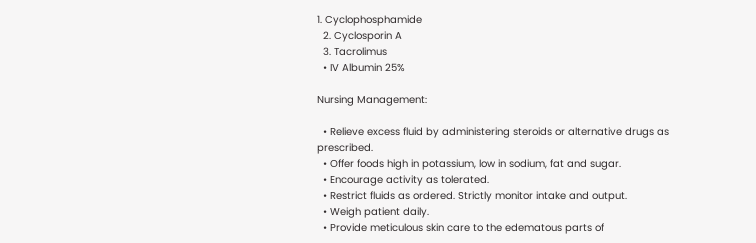1. Cyclophosphamide
  2. Cyclosporin A
  3. Tacrolimus
  • IV Albumin 25%

Nursing Management:

  • Relieve excess fluid by administering steroids or alternative drugs as prescribed.
  • Offer foods high in potassium, low in sodium, fat and sugar.
  • Encourage activity as tolerated.
  • Restrict fluids as ordered. Strictly monitor intake and output.
  • Weigh patient daily.
  • Provide meticulous skin care to the edematous parts of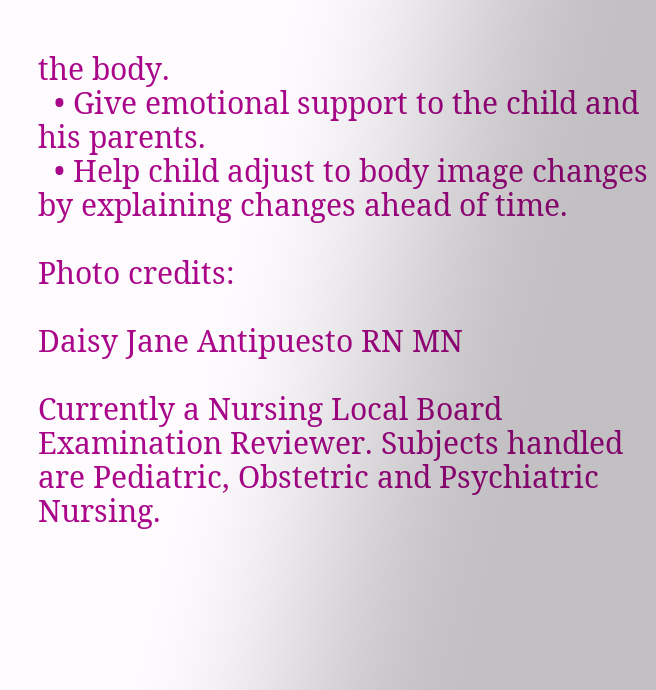the body.
  • Give emotional support to the child and his parents.
  • Help child adjust to body image changes by explaining changes ahead of time.

Photo credits:

Daisy Jane Antipuesto RN MN

Currently a Nursing Local Board Examination Reviewer. Subjects handled are Pediatric, Obstetric and Psychiatric Nursing.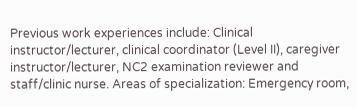Previous work experiences include: Clinical instructor/lecturer, clinical coordinator (Level II), caregiver instructor/lecturer, NC2 examination reviewer and staff/clinic nurse. Areas of specialization: Emergency room,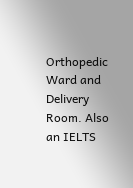Orthopedic Ward and Delivery Room. Also an IELTS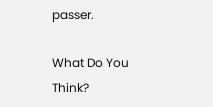passer.

What Do You Think?